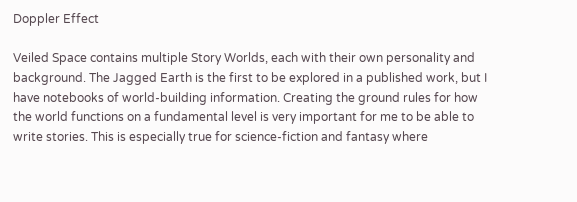Doppler Effect

Veiled Space contains multiple Story Worlds, each with their own personality and background. The Jagged Earth is the first to be explored in a published work, but I have notebooks of world-building information. Creating the ground rules for how the world functions on a fundamental level is very important for me to be able to write stories. This is especially true for science-fiction and fantasy where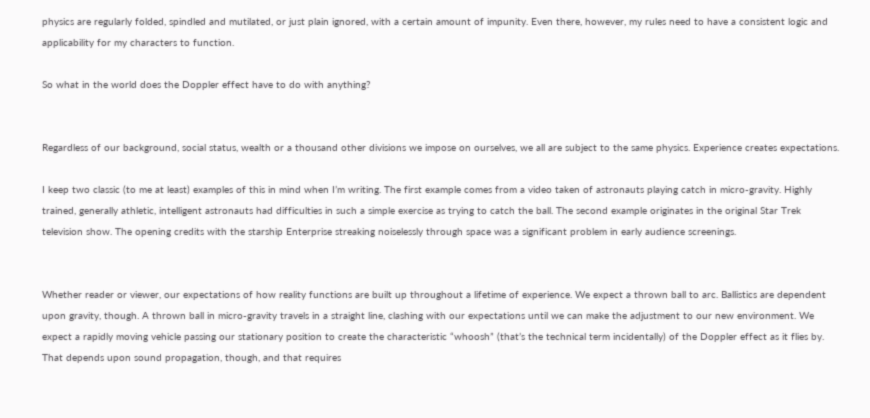physics are regularly folded, spindled and mutilated, or just plain ignored, with a certain amount of impunity. Even there, however, my rules need to have a consistent logic and applicability for my characters to function.

So what in the world does the Doppler effect have to do with anything?


Regardless of our background, social status, wealth or a thousand other divisions we impose on ourselves, we all are subject to the same physics. Experience creates expectations.

I keep two classic (to me at least) examples of this in mind when I’m writing. The first example comes from a video taken of astronauts playing catch in micro-gravity. Highly trained, generally athletic, intelligent astronauts had difficulties in such a simple exercise as trying to catch the ball. The second example originates in the original Star Trek television show. The opening credits with the starship Enterprise streaking noiselessly through space was a significant problem in early audience screenings.


Whether reader or viewer, our expectations of how reality functions are built up throughout a lifetime of experience. We expect a thrown ball to arc. Ballistics are dependent upon gravity, though. A thrown ball in micro-gravity travels in a straight line, clashing with our expectations until we can make the adjustment to our new environment. We expect a rapidly moving vehicle passing our stationary position to create the characteristic “whoosh” (that’s the technical term incidentally) of the Doppler effect as it flies by. That depends upon sound propagation, though, and that requires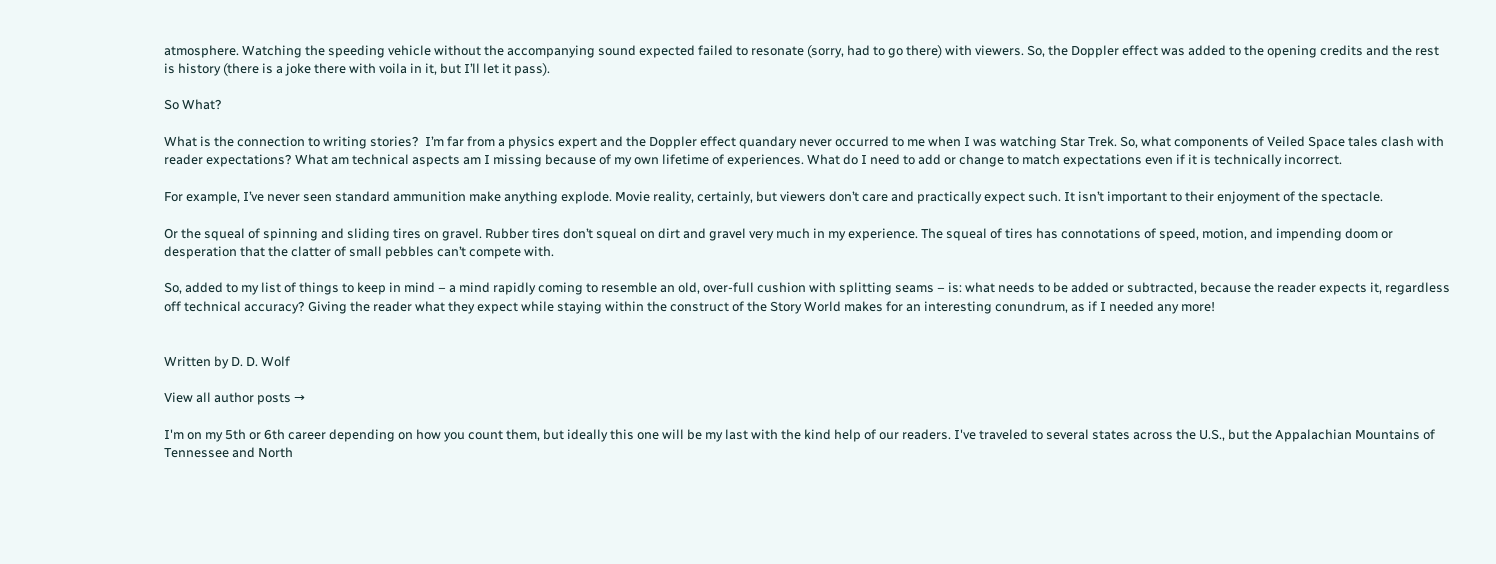atmosphere. Watching the speeding vehicle without the accompanying sound expected failed to resonate (sorry, had to go there) with viewers. So, the Doppler effect was added to the opening credits and the rest is history (there is a joke there with voila in it, but I’ll let it pass).

So What?

What is the connection to writing stories?  I’m far from a physics expert and the Doppler effect quandary never occurred to me when I was watching Star Trek. So, what components of Veiled Space tales clash with reader expectations? What am technical aspects am I missing because of my own lifetime of experiences. What do I need to add or change to match expectations even if it is technically incorrect.

For example, I’ve never seen standard ammunition make anything explode. Movie reality, certainly, but viewers don’t care and practically expect such. It isn’t important to their enjoyment of the spectacle.

Or the squeal of spinning and sliding tires on gravel. Rubber tires don’t squeal on dirt and gravel very much in my experience. The squeal of tires has connotations of speed, motion, and impending doom or desperation that the clatter of small pebbles can’t compete with.

So, added to my list of things to keep in mind – a mind rapidly coming to resemble an old, over-full cushion with splitting seams – is: what needs to be added or subtracted, because the reader expects it, regardless off technical accuracy? Giving the reader what they expect while staying within the construct of the Story World makes for an interesting conundrum, as if I needed any more!


Written by D. D. Wolf

View all author posts →

I'm on my 5th or 6th career depending on how you count them, but ideally this one will be my last with the kind help of our readers. I've traveled to several states across the U.S., but the Appalachian Mountains of Tennessee and North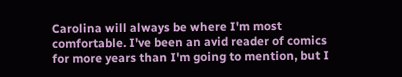Carolina will always be where I'm most comfortable. I've been an avid reader of comics for more years than I'm going to mention, but I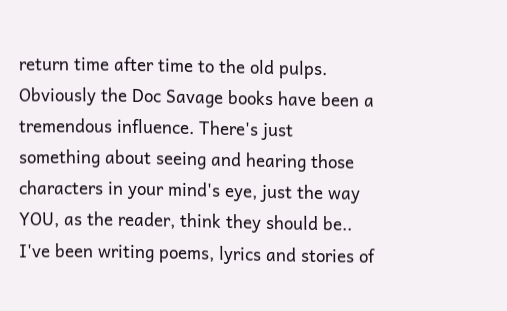return time after time to the old pulps. Obviously the Doc Savage books have been a tremendous influence. There's just something about seeing and hearing those characters in your mind's eye, just the way YOU, as the reader, think they should be.. I've been writing poems, lyrics and stories of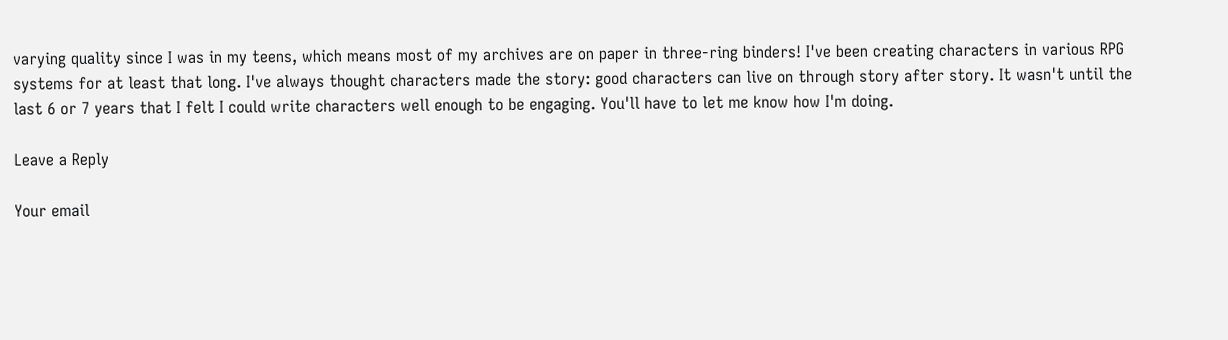varying quality since I was in my teens, which means most of my archives are on paper in three-ring binders! I've been creating characters in various RPG systems for at least that long. I've always thought characters made the story: good characters can live on through story after story. It wasn't until the last 6 or 7 years that I felt I could write characters well enough to be engaging. You'll have to let me know how I'm doing.

Leave a Reply

Your email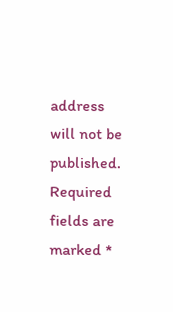address will not be published. Required fields are marked *